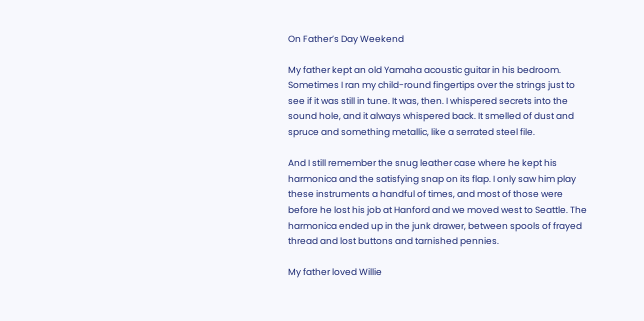On Father’s Day Weekend

My father kept an old Yamaha acoustic guitar in his bedroom. Sometimes I ran my child-round fingertips over the strings just to see if it was still in tune. It was, then. I whispered secrets into the sound hole, and it always whispered back. It smelled of dust and spruce and something metallic, like a serrated steel file.

And I still remember the snug leather case where he kept his harmonica and the satisfying snap on its flap. I only saw him play these instruments a handful of times, and most of those were before he lost his job at Hanford and we moved west to Seattle. The harmonica ended up in the junk drawer, between spools of frayed thread and lost buttons and tarnished pennies.

My father loved Willie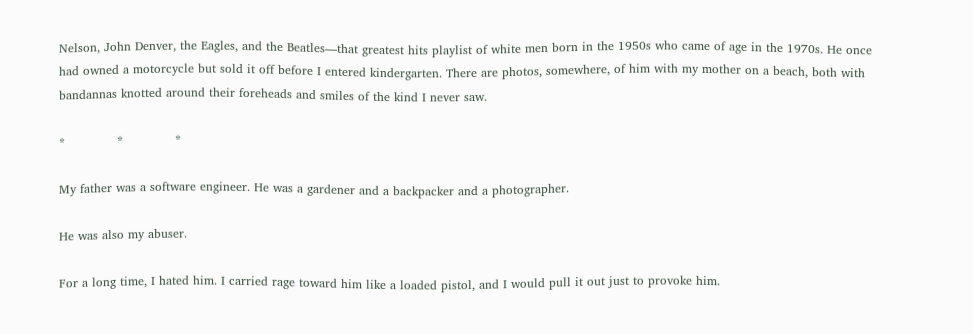Nelson, John Denver, the Eagles, and the Beatles—that greatest hits playlist of white men born in the 1950s who came of age in the 1970s. He once had owned a motorcycle but sold it off before I entered kindergarten. There are photos, somewhere, of him with my mother on a beach, both with bandannas knotted around their foreheads and smiles of the kind I never saw.

*             *             *

My father was a software engineer. He was a gardener and a backpacker and a photographer.

He was also my abuser.

For a long time, I hated him. I carried rage toward him like a loaded pistol, and I would pull it out just to provoke him.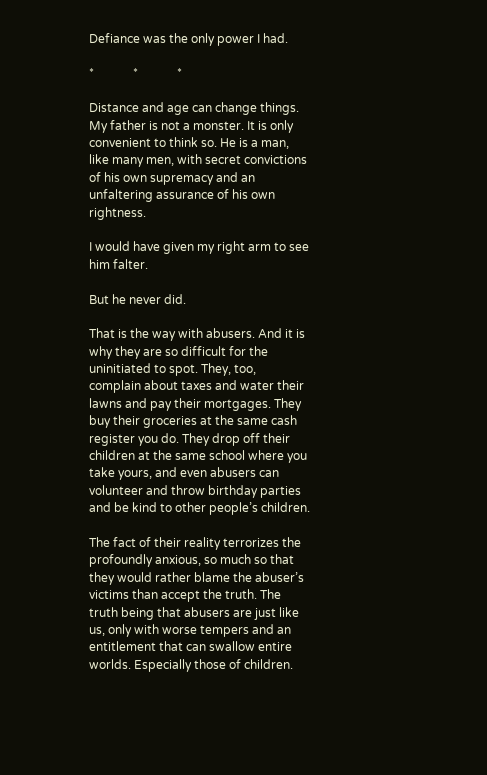Defiance was the only power I had.

*             *             *

Distance and age can change things. My father is not a monster. It is only convenient to think so. He is a man, like many men, with secret convictions of his own supremacy and an unfaltering assurance of his own rightness.

I would have given my right arm to see him falter.

But he never did.

That is the way with abusers. And it is why they are so difficult for the uninitiated to spot. They, too, complain about taxes and water their lawns and pay their mortgages. They buy their groceries at the same cash register you do. They drop off their children at the same school where you take yours, and even abusers can volunteer and throw birthday parties and be kind to other people’s children.

The fact of their reality terrorizes the profoundly anxious, so much so that they would rather blame the abuser’s victims than accept the truth. The truth being that abusers are just like us, only with worse tempers and an entitlement that can swallow entire worlds. Especially those of children.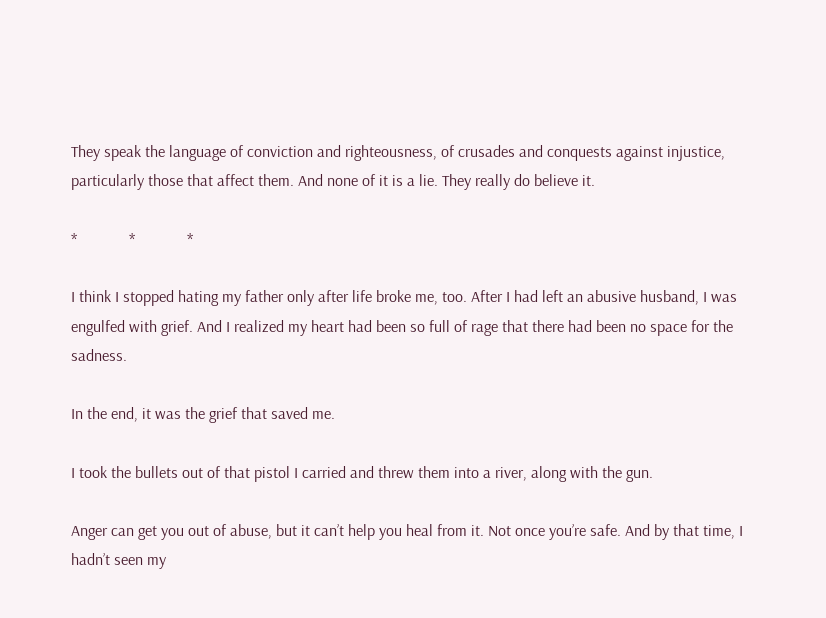They speak the language of conviction and righteousness, of crusades and conquests against injustice, particularly those that affect them. And none of it is a lie. They really do believe it.

*             *             *

I think I stopped hating my father only after life broke me, too. After I had left an abusive husband, I was engulfed with grief. And I realized my heart had been so full of rage that there had been no space for the sadness.

In the end, it was the grief that saved me.

I took the bullets out of that pistol I carried and threw them into a river, along with the gun.

Anger can get you out of abuse, but it can’t help you heal from it. Not once you’re safe. And by that time, I hadn’t seen my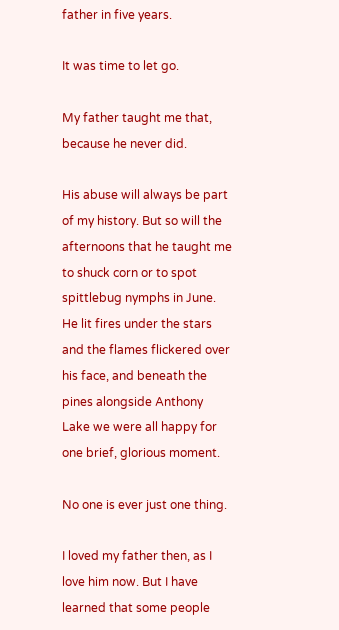father in five years.

It was time to let go.

My father taught me that, because he never did.

His abuse will always be part of my history. But so will the afternoons that he taught me to shuck corn or to spot spittlebug nymphs in June. He lit fires under the stars and the flames flickered over his face, and beneath the pines alongside Anthony Lake we were all happy for one brief, glorious moment.

No one is ever just one thing.

I loved my father then, as I love him now. But I have learned that some people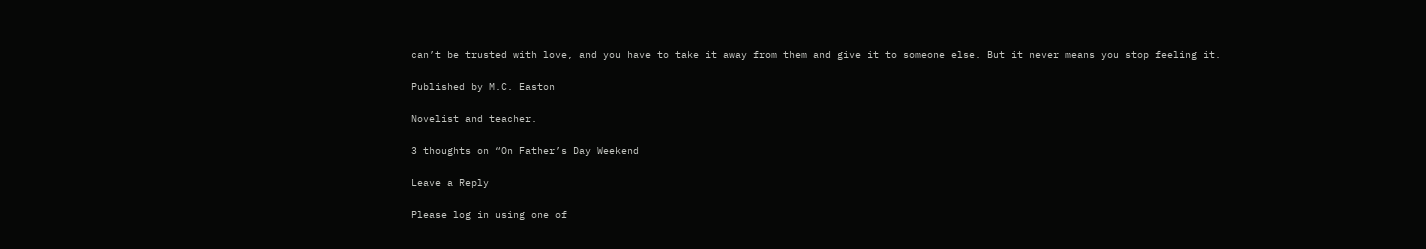can’t be trusted with love, and you have to take it away from them and give it to someone else. But it never means you stop feeling it.

Published by M.C. Easton

Novelist and teacher.

3 thoughts on “On Father’s Day Weekend

Leave a Reply

Please log in using one of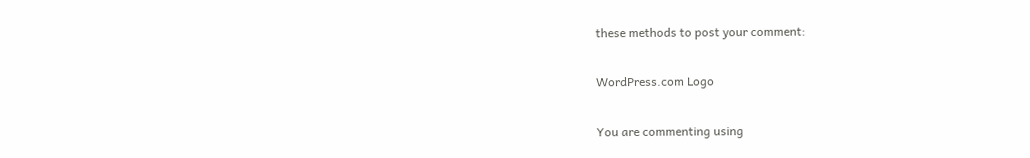these methods to post your comment:

WordPress.com Logo

You are commenting using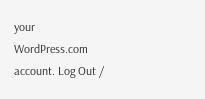your WordPress.com account. Log Out /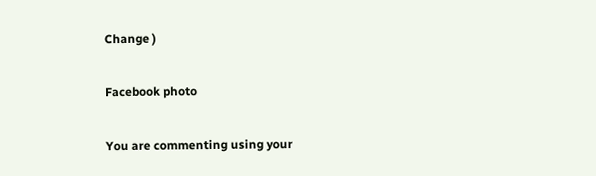Change )

Facebook photo

You are commenting using your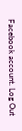Facebook account. Log Out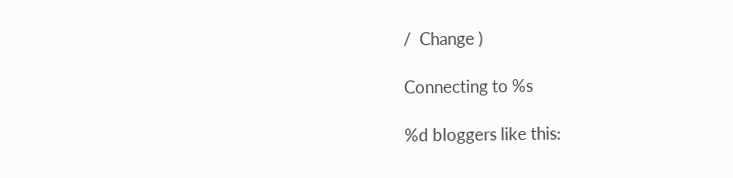/  Change )

Connecting to %s

%d bloggers like this: